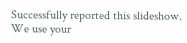Successfully reported this slideshow.
We use your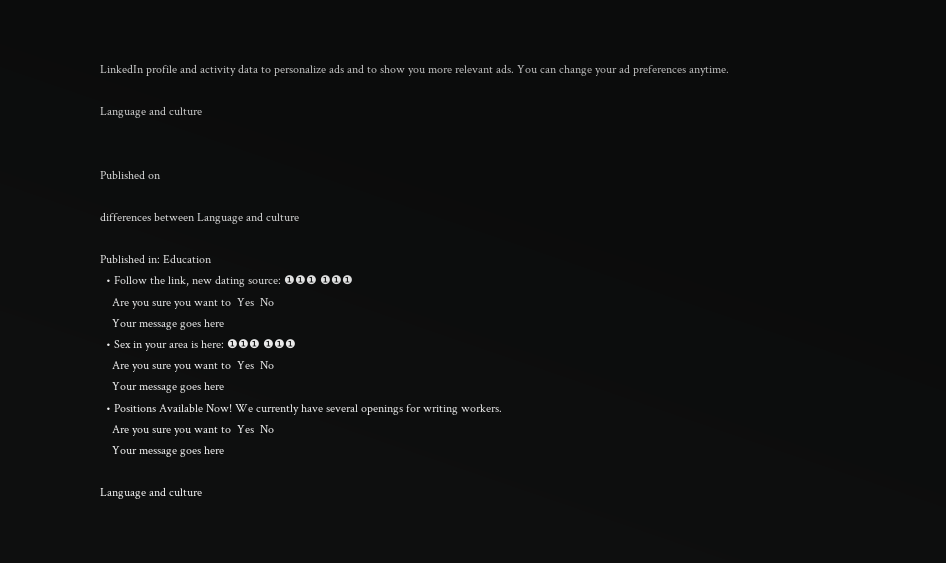LinkedIn profile and activity data to personalize ads and to show you more relevant ads. You can change your ad preferences anytime.

Language and culture


Published on

differences between Language and culture

Published in: Education
  • Follow the link, new dating source: ❶❶❶ ❶❶❶
    Are you sure you want to  Yes  No
    Your message goes here
  • Sex in your area is here: ❶❶❶ ❶❶❶
    Are you sure you want to  Yes  No
    Your message goes here
  • Positions Available Now! We currently have several openings for writing workers.
    Are you sure you want to  Yes  No
    Your message goes here

Language and culture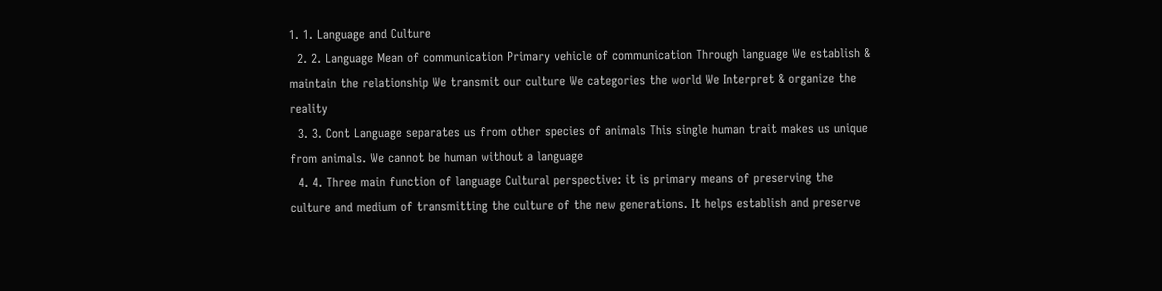1. 1. Language and Culture
  2. 2. Language Mean of communication Primary vehicle of communication Through language We establish & maintain the relationship We transmit our culture We categories the world We Interpret & organize the reality
  3. 3. Cont Language separates us from other species of animals This single human trait makes us unique from animals. We cannot be human without a language
  4. 4. Three main function of language Cultural perspective: it is primary means of preserving the culture and medium of transmitting the culture of the new generations. It helps establish and preserve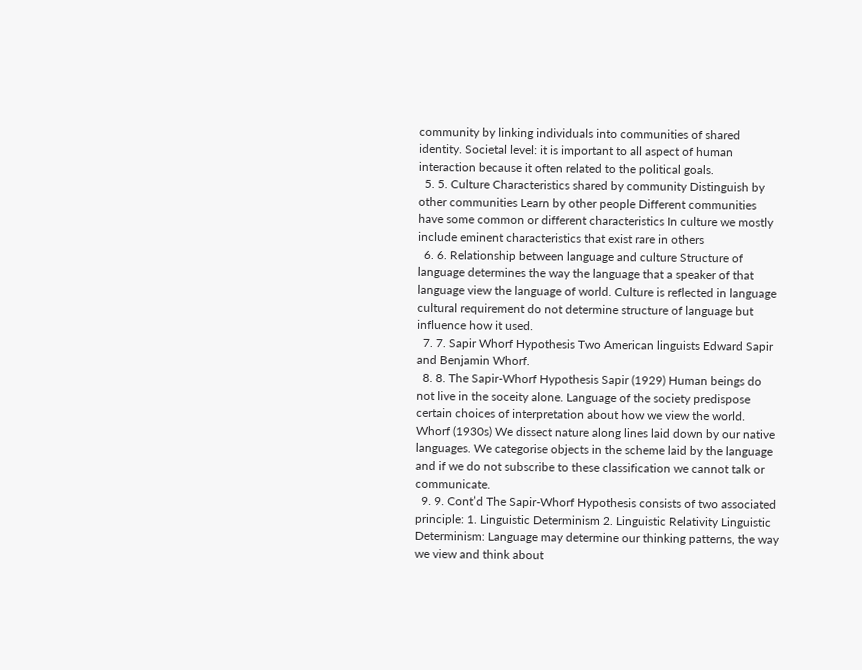community by linking individuals into communities of shared identity. Societal level: it is important to all aspect of human interaction because it often related to the political goals.
  5. 5. Culture Characteristics shared by community Distinguish by other communities Learn by other people Different communities have some common or different characteristics In culture we mostly include eminent characteristics that exist rare in others
  6. 6. Relationship between language and culture Structure of language determines the way the language that a speaker of that language view the language of world. Culture is reflected in language cultural requirement do not determine structure of language but influence how it used.
  7. 7. Sapir Whorf Hypothesis Two American linguists Edward Sapir and Benjamin Whorf.
  8. 8. The Sapir-Whorf Hypothesis Sapir (1929) Human beings do not live in the soceity alone. Language of the society predispose certain choices of interpretation about how we view the world. Whorf (1930s) We dissect nature along lines laid down by our native languages. We categorise objects in the scheme laid by the language and if we do not subscribe to these classification we cannot talk or communicate.
  9. 9. Cont’d The Sapir-Whorf Hypothesis consists of two associated principle: 1. Linguistic Determinism 2. Linguistic Relativity Linguistic Determinism: Language may determine our thinking patterns, the way we view and think about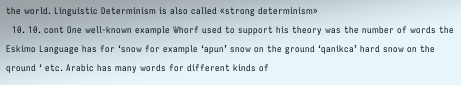the world. Linguistic Determinism is also called «strong determinism»
  10. 10. cont One well-known example Whorf used to support his theory was the number of words the Eskimo Language has for ‘snow for example ‘apun’ snow on the ground ‘qanikca’ hard snow on the qround ‘ etc. Arabic has many words for different kinds of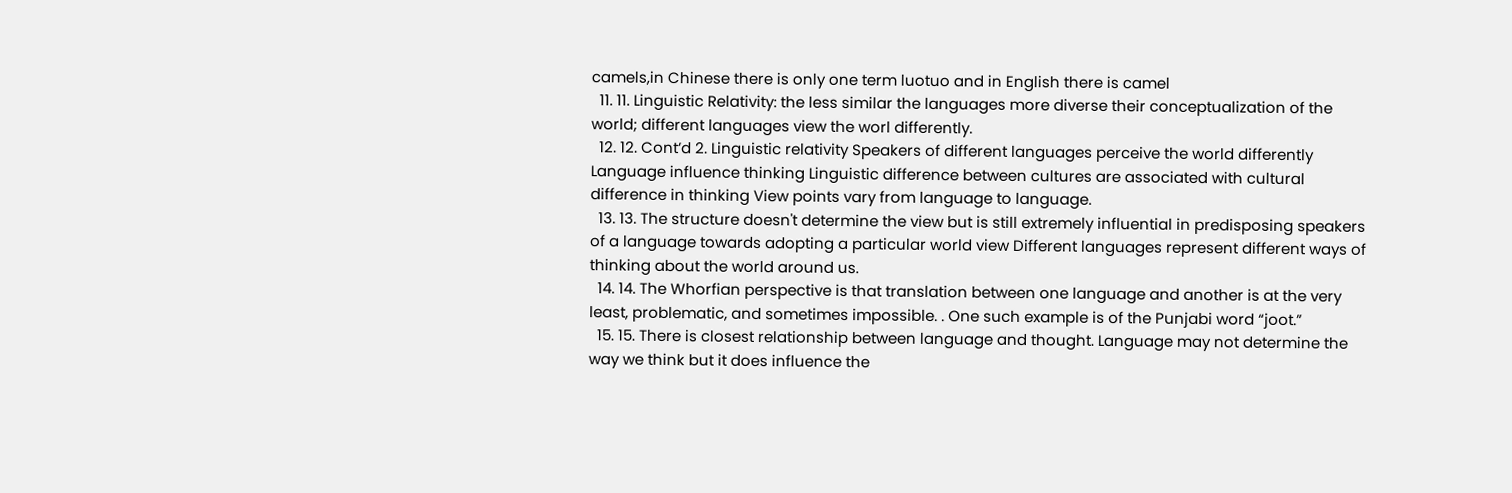camels,in Chinese there is only one term luotuo and in English there is camel
  11. 11. Linguistic Relativity: the less similar the languages more diverse their conceptualization of the world; different languages view the worl differently.
  12. 12. Cont’d 2. Linguistic relativity Speakers of different languages perceive the world differently Language influence thinking Linguistic difference between cultures are associated with cultural difference in thinking View points vary from language to language.
  13. 13. The structure doesn't determine the view but is still extremely influential in predisposing speakers of a language towards adopting a particular world view Different languages represent different ways of thinking about the world around us.
  14. 14. The Whorfian perspective is that translation between one language and another is at the very least, problematic, and sometimes impossible. . One such example is of the Punjabi word “joot.”
  15. 15. There is closest relationship between language and thought. Language may not determine the way we think but it does influence the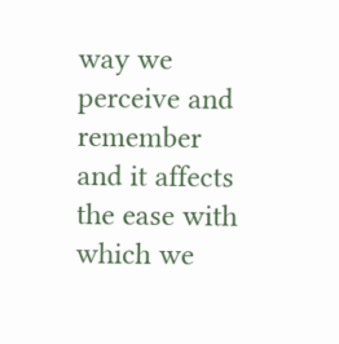way we perceive and remember and it affects the ease with which we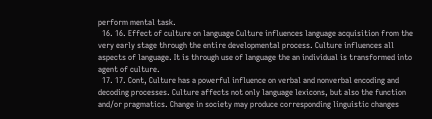perform mental task.
  16. 16. Effect of culture on language Culture influences language acquisition from the very early stage through the entire developmental process. Culture influences all aspects of language. It is through use of language the an individual is transformed into agent of culture.
  17. 17. Cont, Culture has a powerful influence on verbal and nonverbal encoding and decoding processes. Culture affects not only language lexicons, but also the function and/or pragmatics. Change in society may produce corresponding linguistic changes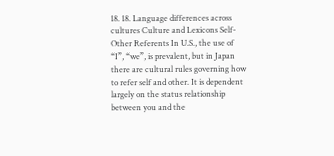18. 18. Language differences across cultures Culture and Lexicons Self-Other Referents In U.S., the use of “I”, “we”, is prevalent, but in Japan there are cultural rules governing how to refer self and other. It is dependent largely on the status relationship between you and the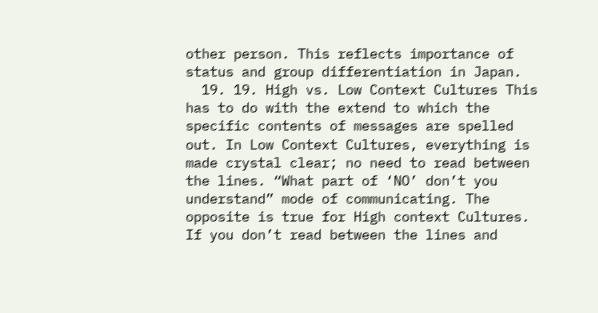other person. This reflects importance of status and group differentiation in Japan.
  19. 19. High vs. Low Context Cultures This has to do with the extend to which the specific contents of messages are spelled out. In Low Context Cultures, everything is made crystal clear; no need to read between the lines. “What part of ‘NO’ don’t you understand” mode of communicating. The opposite is true for High context Cultures. If you don’t read between the lines and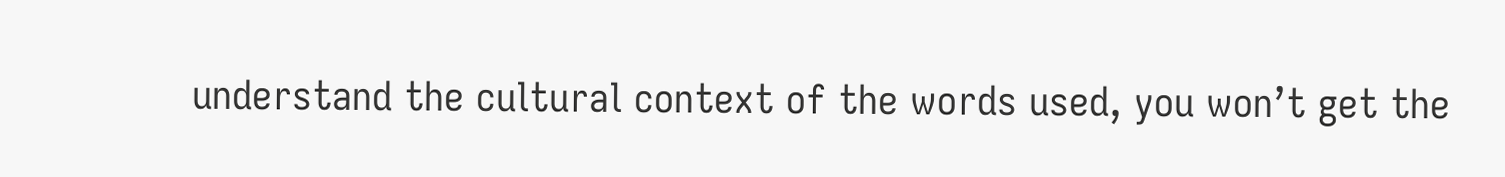understand the cultural context of the words used, you won’t get the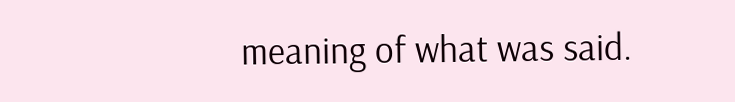meaning of what was said.